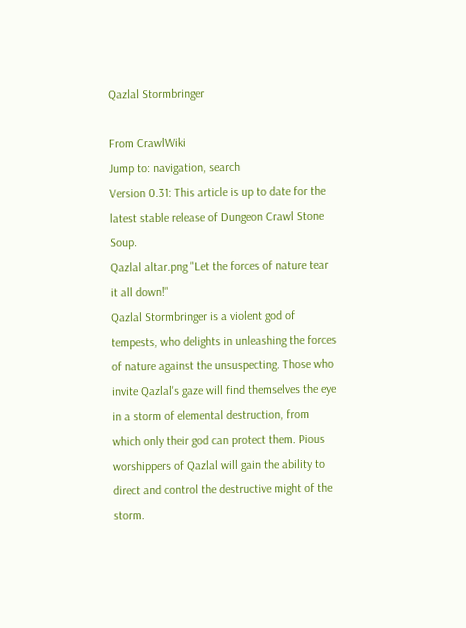Qazlal Stormbringer

From CrawlWiki
Jump to: navigation, search
Version 0.31: This article is up to date for the latest stable release of Dungeon Crawl Stone Soup.
Qazlal altar.png "Let the forces of nature tear it all down!"
Qazlal Stormbringer is a violent god of tempests, who delights in unleashing the forces of nature against the unsuspecting. Those who invite Qazlal's gaze will find themselves the eye in a storm of elemental destruction, from which only their god can protect them. Pious worshippers of Qazlal will gain the ability to direct and control the destructive might of the storm.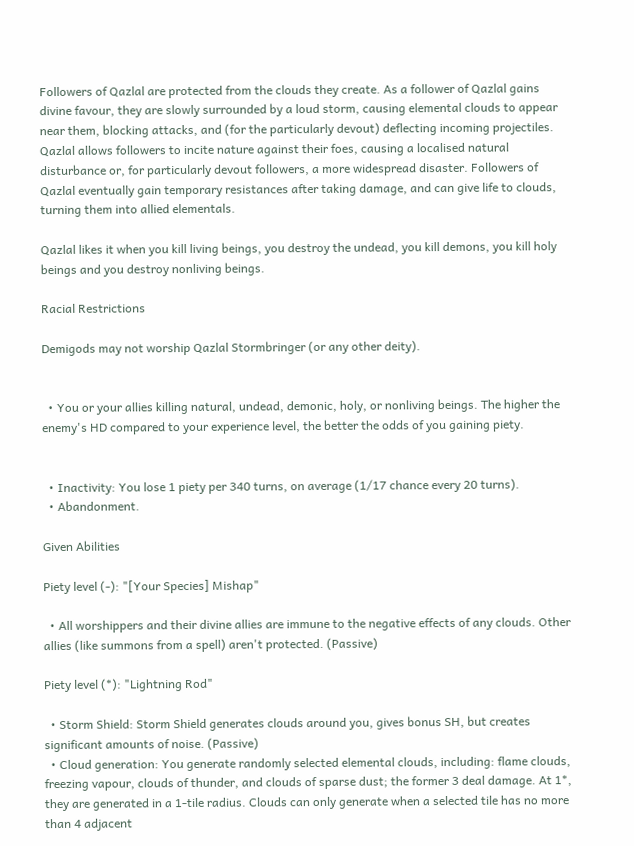Followers of Qazlal are protected from the clouds they create. As a follower of Qazlal gains divine favour, they are slowly surrounded by a loud storm, causing elemental clouds to appear near them, blocking attacks, and (for the particularly devout) deflecting incoming projectiles. Qazlal allows followers to incite nature against their foes, causing a localised natural disturbance or, for particularly devout followers, a more widespread disaster. Followers of Qazlal eventually gain temporary resistances after taking damage, and can give life to clouds, turning them into allied elementals.

Qazlal likes it when you kill living beings, you destroy the undead, you kill demons, you kill holy beings and you destroy nonliving beings.

Racial Restrictions

Demigods may not worship Qazlal Stormbringer (or any other deity).


  • You or your allies killing natural, undead, demonic, holy, or nonliving beings. The higher the enemy's HD compared to your experience level, the better the odds of you gaining piety.


  • Inactivity: You lose 1 piety per 340 turns, on average (1/17 chance every 20 turns).
  • Abandonment.

Given Abilities

Piety level (-): "[Your Species] Mishap"

  • All worshippers and their divine allies are immune to the negative effects of any clouds. Other allies (like summons from a spell) aren't protected. (Passive)

Piety level (*): "Lightning Rod"

  • Storm Shield: Storm Shield generates clouds around you, gives bonus SH, but creates significant amounts of noise. (Passive)
  • Cloud generation: You generate randomly selected elemental clouds, including: flame clouds, freezing vapour, clouds of thunder, and clouds of sparse dust; the former 3 deal damage. At 1*, they are generated in a 1-tile radius. Clouds can only generate when a selected tile has no more than 4 adjacent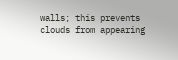walls; this prevents clouds from appearing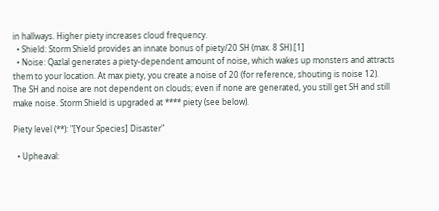in hallways. Higher piety increases cloud frequency.
  • Shield: Storm Shield provides an innate bonus of piety/20 SH (max. 8 SH).[1]
  • Noise: Qazlal generates a piety-dependent amount of noise, which wakes up monsters and attracts them to your location. At max piety, you create a noise of 20 (for reference, shouting is noise 12).
The SH and noise are not dependent on clouds; even if none are generated, you still get SH and still make noise. Storm Shield is upgraded at **** piety (see below).

Piety level (**): "[Your Species] Disaster"

  • Upheaval: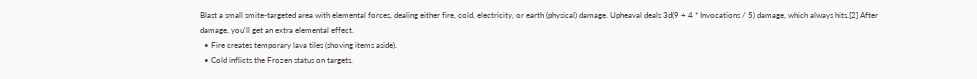Blast a small smite-targeted area with elemental forces, dealing either fire, cold, electricity, or earth (physical) damage. Upheaval deals 3d(9 + 4 * Invocations / 5) damage, which always hits.[2] After damage, you'll get an extra elemental effect.
  • Fire creates temporary lava tiles (shoving items aside).
  • Cold inflicts the Frozen status on targets.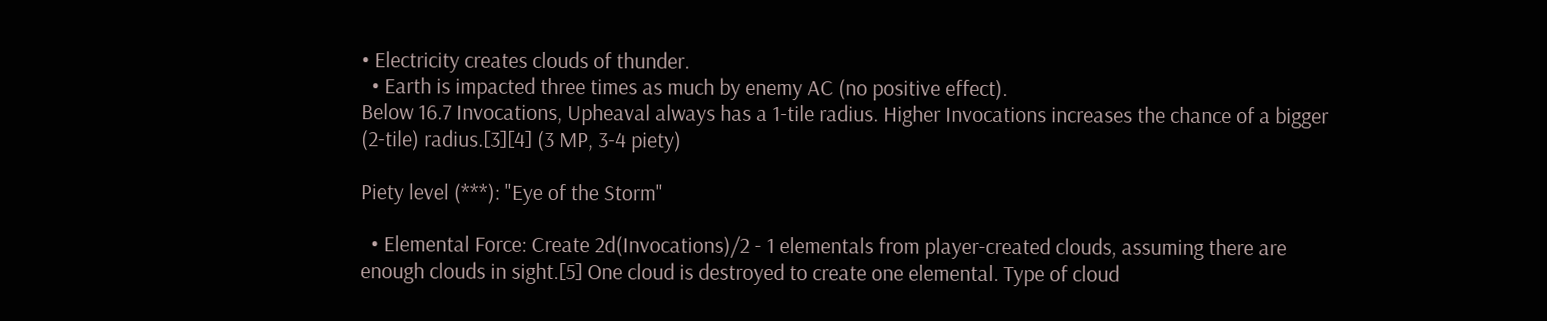• Electricity creates clouds of thunder.
  • Earth is impacted three times as much by enemy AC (no positive effect).
Below 16.7 Invocations, Upheaval always has a 1-tile radius. Higher Invocations increases the chance of a bigger (2-tile) radius.[3][4] (3 MP, 3-4 piety)

Piety level (***): "Eye of the Storm"

  • Elemental Force: Create 2d(Invocations)/2 - 1 elementals from player-created clouds, assuming there are enough clouds in sight.[5] One cloud is destroyed to create one elemental. Type of cloud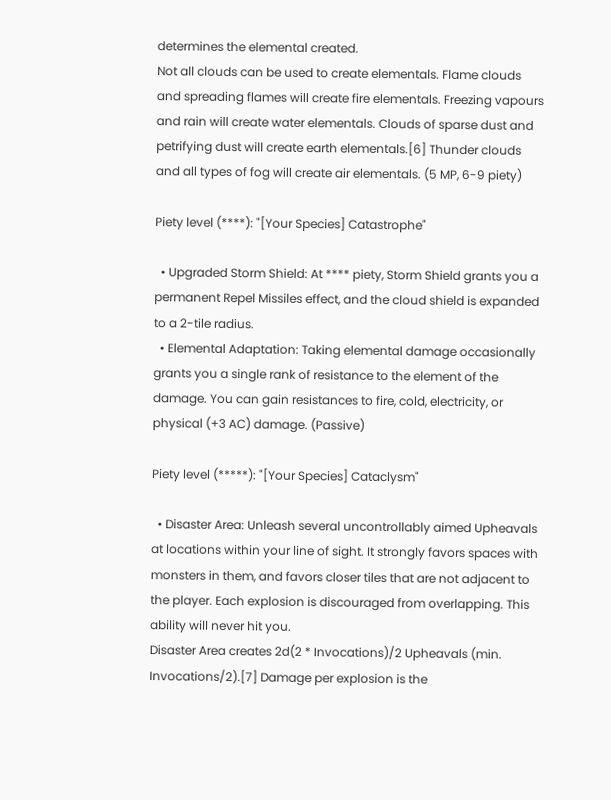determines the elemental created.
Not all clouds can be used to create elementals. Flame clouds and spreading flames will create fire elementals. Freezing vapours and rain will create water elementals. Clouds of sparse dust and petrifying dust will create earth elementals.[6] Thunder clouds and all types of fog will create air elementals. (5 MP, 6-9 piety)

Piety level (****): "[Your Species] Catastrophe"

  • Upgraded Storm Shield: At **** piety, Storm Shield grants you a permanent Repel Missiles effect, and the cloud shield is expanded to a 2-tile radius.
  • Elemental Adaptation: Taking elemental damage occasionally grants you a single rank of resistance to the element of the damage. You can gain resistances to fire, cold, electricity, or physical (+3 AC) damage. (Passive)

Piety level (*****): "[Your Species] Cataclysm"

  • Disaster Area: Unleash several uncontrollably aimed Upheavals at locations within your line of sight. It strongly favors spaces with monsters in them, and favors closer tiles that are not adjacent to the player. Each explosion is discouraged from overlapping. This ability will never hit you.
Disaster Area creates 2d(2 * Invocations)/2 Upheavals (min. Invocations/2).[7] Damage per explosion is the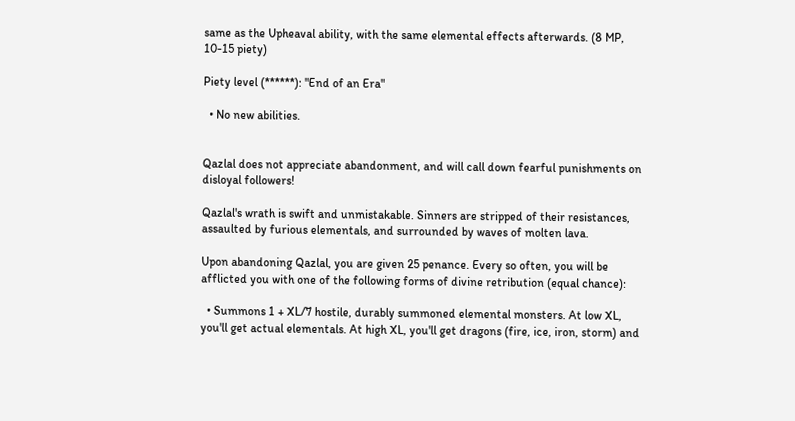same as the Upheaval ability, with the same elemental effects afterwards. (8 MP, 10-15 piety)

Piety level (******): "End of an Era"

  • No new abilities.


Qazlal does not appreciate abandonment, and will call down fearful punishments on disloyal followers!

Qazlal's wrath is swift and unmistakable. Sinners are stripped of their resistances, assaulted by furious elementals, and surrounded by waves of molten lava.

Upon abandoning Qazlal, you are given 25 penance. Every so often, you will be afflicted you with one of the following forms of divine retribution (equal chance):

  • Summons 1 + XL/7 hostile, durably summoned elemental monsters. At low XL, you'll get actual elementals. At high XL, you'll get dragons (fire, ice, iron, storm) and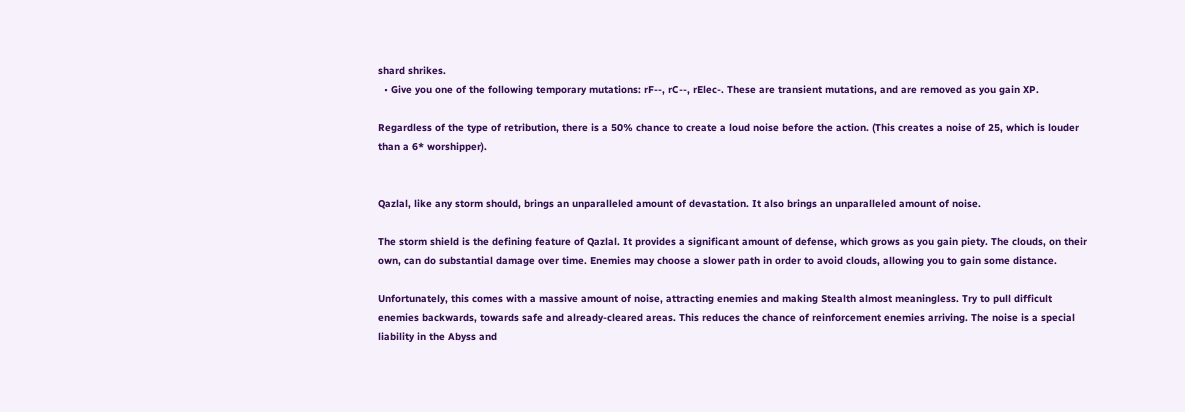shard shrikes.
  • Give you one of the following temporary mutations: rF--, rC--, rElec-. These are transient mutations, and are removed as you gain XP.

Regardless of the type of retribution, there is a 50% chance to create a loud noise before the action. (This creates a noise of 25, which is louder than a 6* worshipper).


Qazlal, like any storm should, brings an unparalleled amount of devastation. It also brings an unparalleled amount of noise.

The storm shield is the defining feature of Qazlal. It provides a significant amount of defense, which grows as you gain piety. The clouds, on their own, can do substantial damage over time. Enemies may choose a slower path in order to avoid clouds, allowing you to gain some distance.

Unfortunately, this comes with a massive amount of noise, attracting enemies and making Stealth almost meaningless. Try to pull difficult enemies backwards, towards safe and already-cleared areas. This reduces the chance of reinforcement enemies arriving. The noise is a special liability in the Abyss and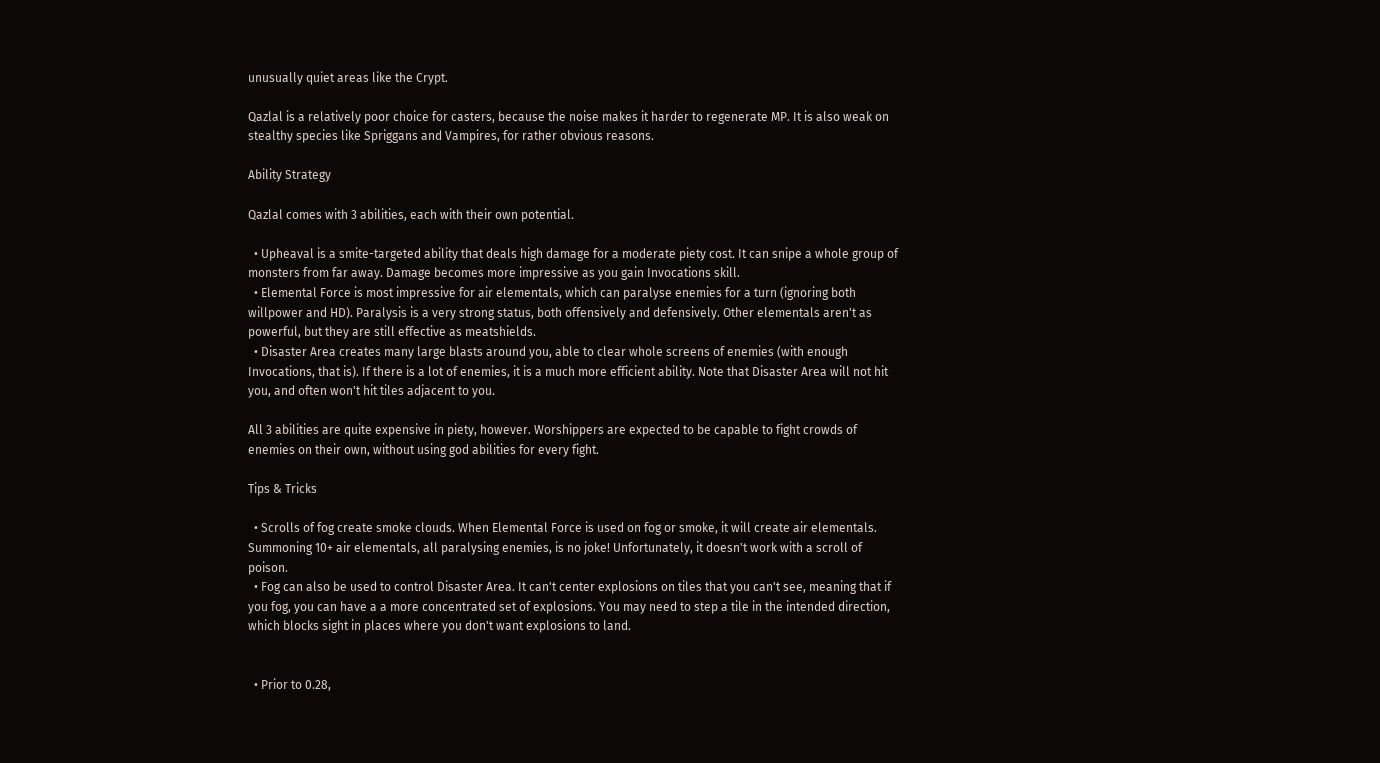unusually quiet areas like the Crypt.

Qazlal is a relatively poor choice for casters, because the noise makes it harder to regenerate MP. It is also weak on stealthy species like Spriggans and Vampires, for rather obvious reasons.

Ability Strategy

Qazlal comes with 3 abilities, each with their own potential.

  • Upheaval is a smite-targeted ability that deals high damage for a moderate piety cost. It can snipe a whole group of monsters from far away. Damage becomes more impressive as you gain Invocations skill.
  • Elemental Force is most impressive for air elementals, which can paralyse enemies for a turn (ignoring both willpower and HD). Paralysis is a very strong status, both offensively and defensively. Other elementals aren't as powerful, but they are still effective as meatshields.
  • Disaster Area creates many large blasts around you, able to clear whole screens of enemies (with enough Invocations, that is). If there is a lot of enemies, it is a much more efficient ability. Note that Disaster Area will not hit you, and often won't hit tiles adjacent to you.

All 3 abilities are quite expensive in piety, however. Worshippers are expected to be capable to fight crowds of enemies on their own, without using god abilities for every fight.

Tips & Tricks

  • Scrolls of fog create smoke clouds. When Elemental Force is used on fog or smoke, it will create air elementals. Summoning 10+ air elementals, all paralysing enemies, is no joke! Unfortunately, it doesn't work with a scroll of poison.
  • Fog can also be used to control Disaster Area. It can't center explosions on tiles that you can't see, meaning that if you fog, you can have a a more concentrated set of explosions. You may need to step a tile in the intended direction, which blocks sight in places where you don't want explosions to land.


  • Prior to 0.28,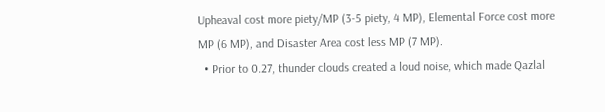Upheaval cost more piety/MP (3-5 piety, 4 MP), Elemental Force cost more MP (6 MP), and Disaster Area cost less MP (7 MP).
  • Prior to 0.27, thunder clouds created a loud noise, which made Qazlal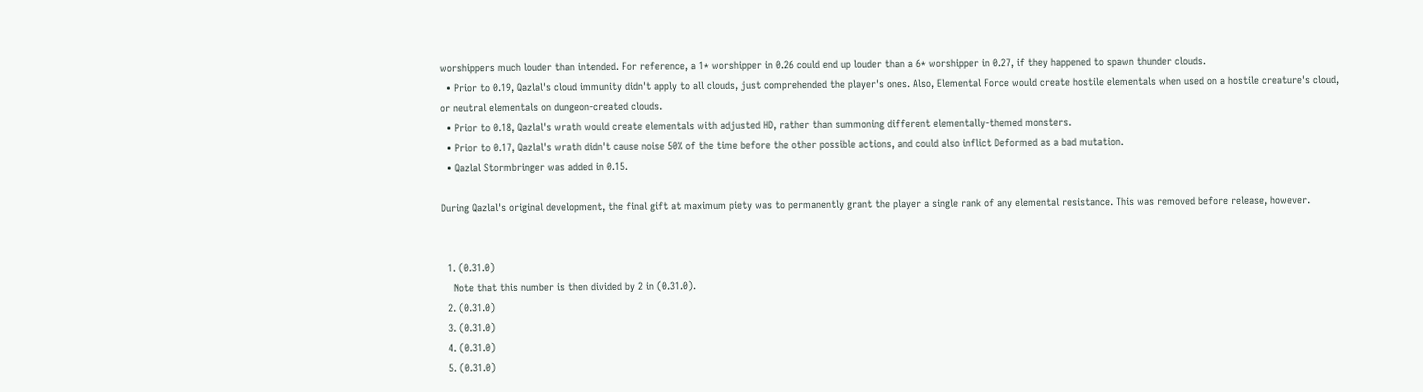worshippers much louder than intended. For reference, a 1* worshipper in 0.26 could end up louder than a 6* worshipper in 0.27, if they happened to spawn thunder clouds.
  • Prior to 0.19, Qazlal's cloud immunity didn't apply to all clouds, just comprehended the player's ones. Also, Elemental Force would create hostile elementals when used on a hostile creature's cloud, or neutral elementals on dungeon-created clouds.
  • Prior to 0.18, Qazlal's wrath would create elementals with adjusted HD, rather than summoning different elementally-themed monsters.
  • Prior to 0.17, Qazlal's wrath didn't cause noise 50% of the time before the other possible actions, and could also inflict Deformed as a bad mutation.
  • Qazlal Stormbringer was added in 0.15.

During Qazlal's original development, the final gift at maximum piety was to permanently grant the player a single rank of any elemental resistance. This was removed before release, however.


  1. (0.31.0)
    Note that this number is then divided by 2 in (0.31.0).
  2. (0.31.0)
  3. (0.31.0)
  4. (0.31.0)
  5. (0.31.0)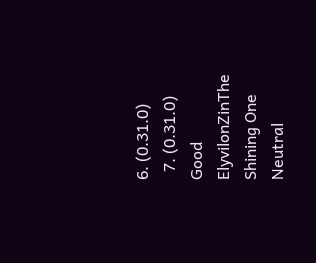6. (0.31.0)
  7. (0.31.0)
Good ElyvilonZinThe Shining One
Neutral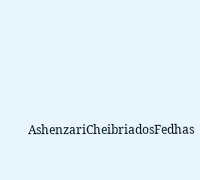AshenzariCheibriadosFedhas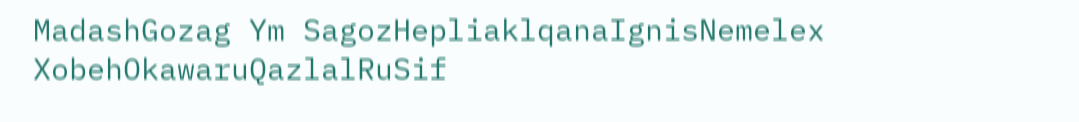MadashGozag Ym SagozHepliaklqanaIgnisNemelex XobehOkawaruQazlalRuSif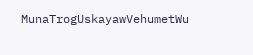MunaTrogUskayawVehumetWu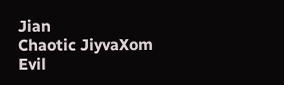Jian
Chaotic JiyvaXom
Evil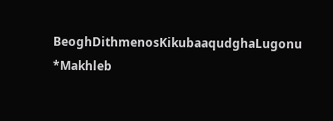BeoghDithmenosKikubaaqudghaLugonu *Makhleb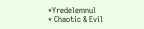*Yredelemnul
* Chaotic & Evil